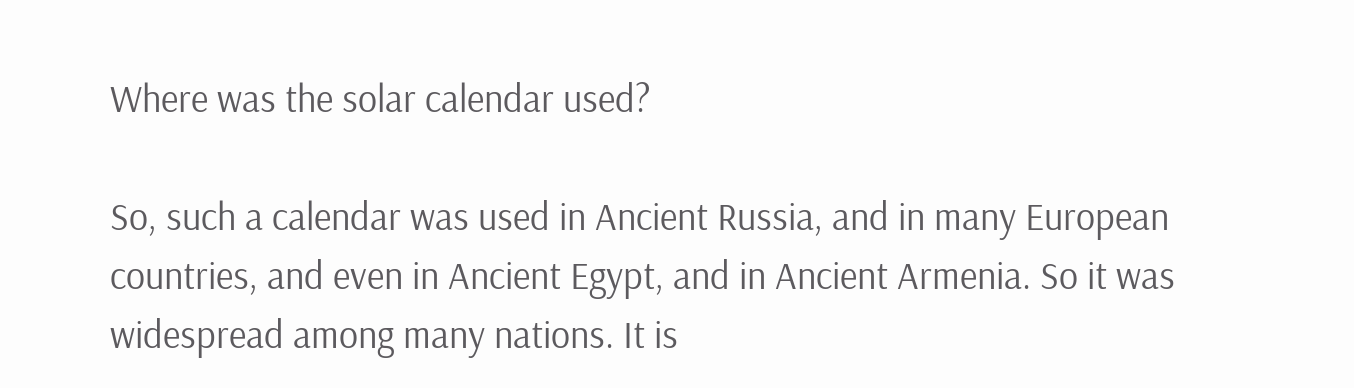Where was the solar calendar used?

So, such a calendar was used in Ancient Russia, and in many European countries, and even in Ancient Egypt, and in Ancient Armenia. So it was widespread among many nations. It is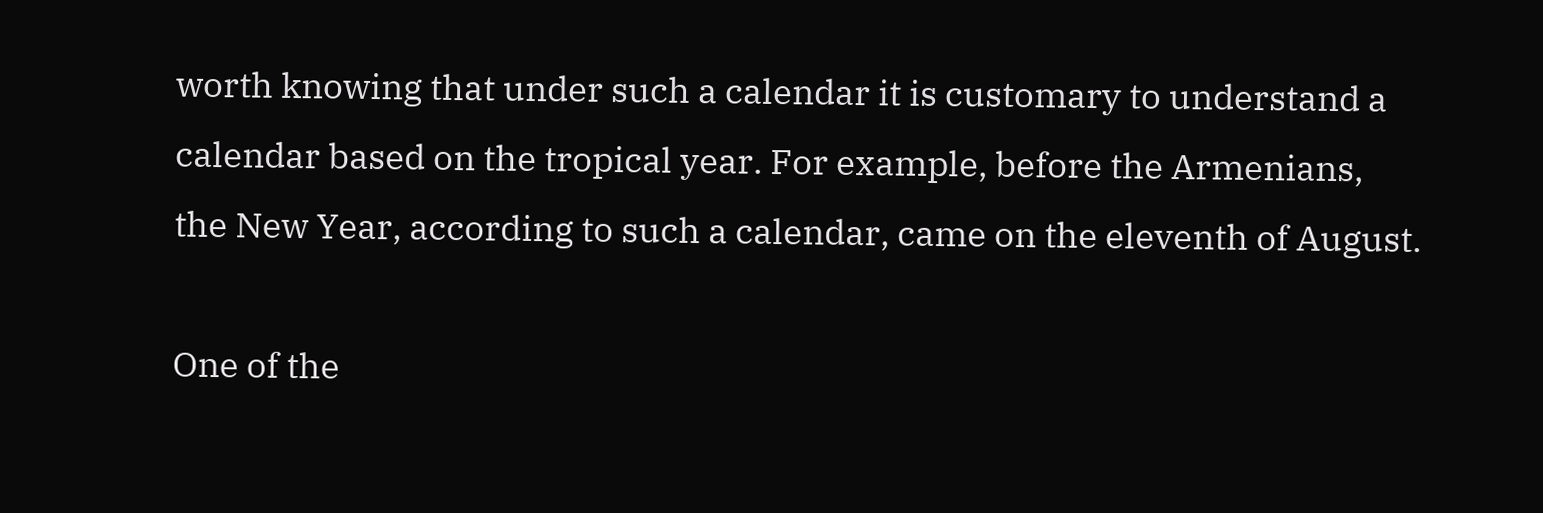worth knowing that under such a calendar it is customary to understand a calendar based on the tropical year. For example, before the Armenians, the New Year, according to such a calendar, came on the eleventh of August.

One of the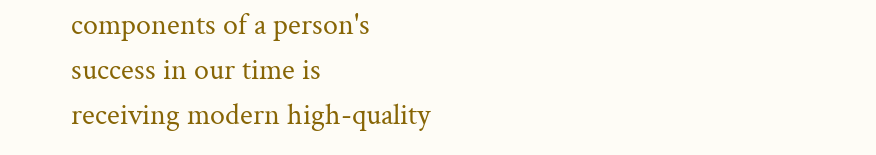components of a person's success in our time is receiving modern high-quality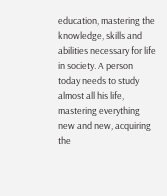education, mastering the knowledge, skills and abilities necessary for life in society. A person today needs to study almost all his life, mastering everything new and new, acquiring the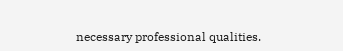necessary professional qualities.